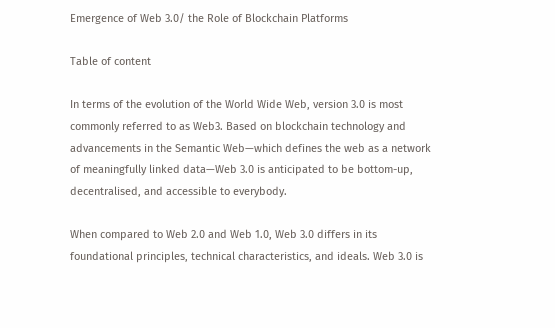Emergence of Web 3.0/ the Role of Blockchain Platforms

Table of content

In terms of the evolution of the World Wide Web, version 3.0 is most commonly referred to as Web3. Based on blockchain technology and advancements in the Semantic Web—which defines the web as a network of meaningfully linked data—Web 3.0 is anticipated to be bottom-up, decentralised, and accessible to everybody.

When compared to Web 2.0 and Web 1.0, Web 3.0 differs in its foundational principles, technical characteristics, and ideals. Web 3.0 is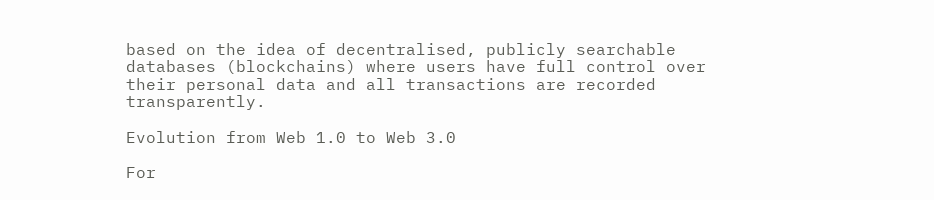based on the idea of decentralised, publicly searchable databases (blockchains) where users have full control over their personal data and all transactions are recorded transparently.

Evolution from Web 1.0 to Web 3.0

For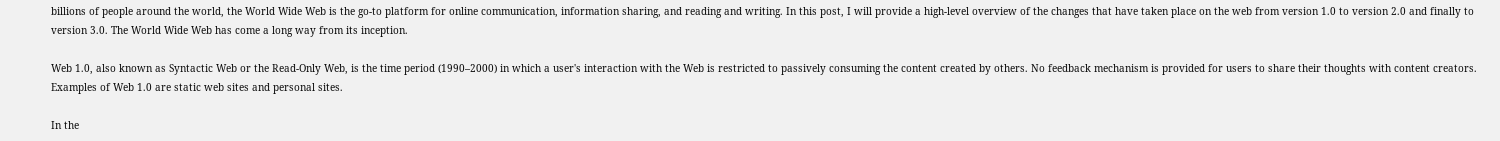billions of people around the world, the World Wide Web is the go-to platform for online communication, information sharing, and reading and writing. In this post, I will provide a high-level overview of the changes that have taken place on the web from version 1.0 to version 2.0 and finally to version 3.0. The World Wide Web has come a long way from its inception.

Web 1.0, also known as Syntactic Web or the Read-Only Web, is the time period (1990–2000) in which a user's interaction with the Web is restricted to passively consuming the content created by others. No feedback mechanism is provided for users to share their thoughts with content creators. Examples of Web 1.0 are static web sites and personal sites.

In the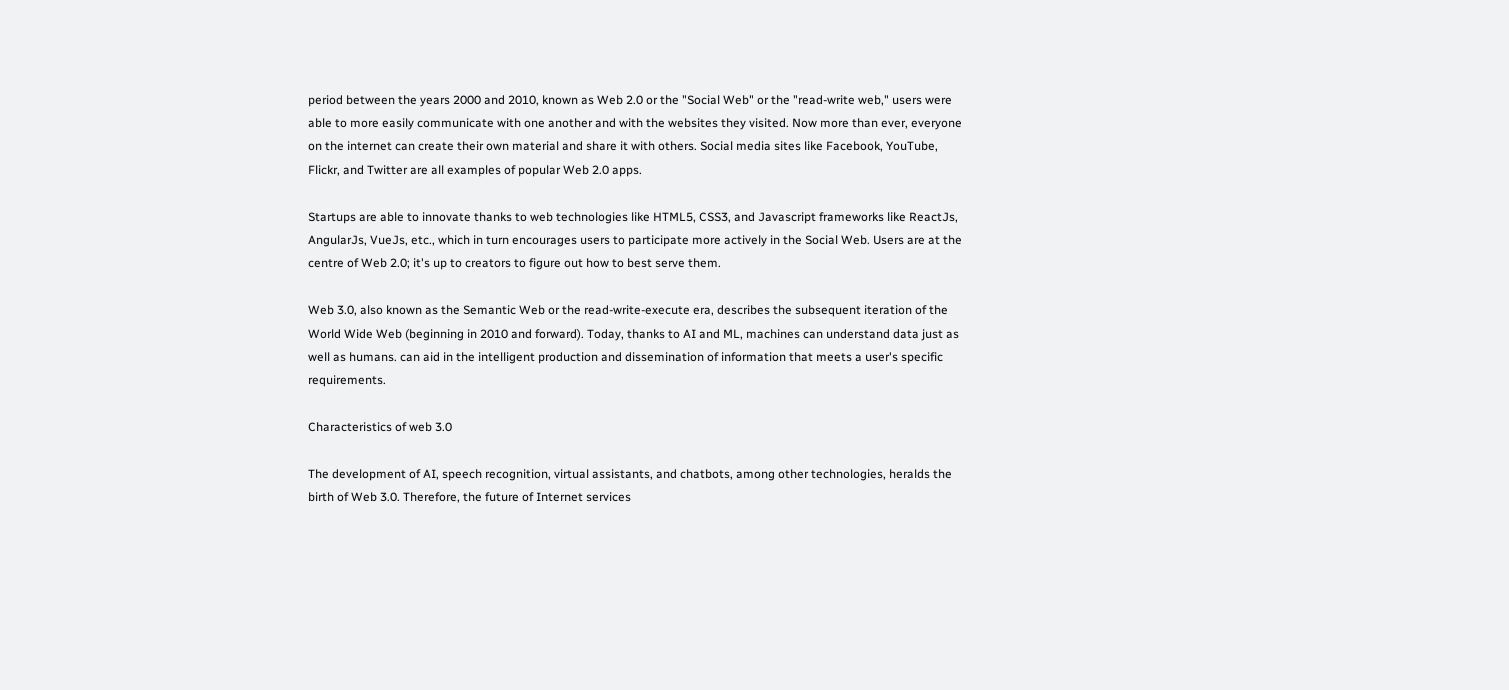period between the years 2000 and 2010, known as Web 2.0 or the "Social Web" or the "read-write web," users were able to more easily communicate with one another and with the websites they visited. Now more than ever, everyone on the internet can create their own material and share it with others. Social media sites like Facebook, YouTube, Flickr, and Twitter are all examples of popular Web 2.0 apps.

Startups are able to innovate thanks to web technologies like HTML5, CSS3, and Javascript frameworks like ReactJs, AngularJs, VueJs, etc., which in turn encourages users to participate more actively in the Social Web. Users are at the centre of Web 2.0; it's up to creators to figure out how to best serve them.

Web 3.0, also known as the Semantic Web or the read-write-execute era, describes the subsequent iteration of the World Wide Web (beginning in 2010 and forward). Today, thanks to AI and ML, machines can understand data just as well as humans. can aid in the intelligent production and dissemination of information that meets a user's specific requirements.

Characteristics of web 3.0

The development of AI, speech recognition, virtual assistants, and chatbots, among other technologies, heralds the birth of Web 3.0. Therefore, the future of Internet services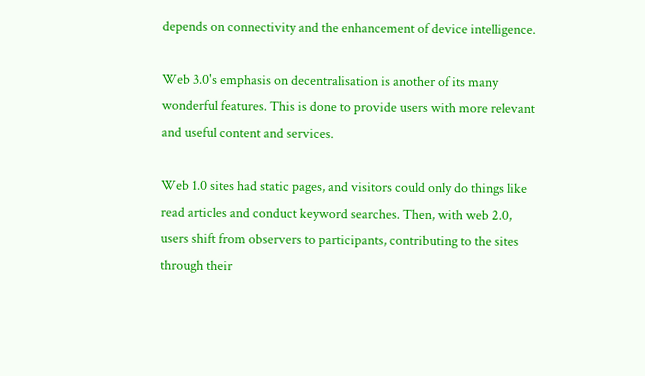depends on connectivity and the enhancement of device intelligence.

Web 3.0's emphasis on decentralisation is another of its many wonderful features. This is done to provide users with more relevant and useful content and services.

Web 1.0 sites had static pages, and visitors could only do things like read articles and conduct keyword searches. Then, with web 2.0, users shift from observers to participants, contributing to the sites through their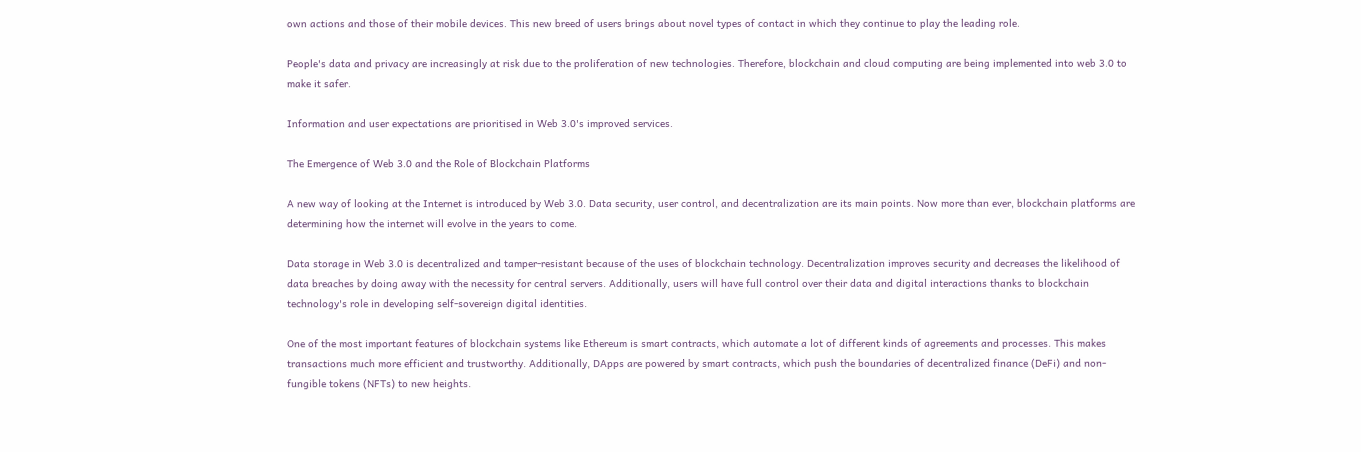own actions and those of their mobile devices. This new breed of users brings about novel types of contact in which they continue to play the leading role.

People's data and privacy are increasingly at risk due to the proliferation of new technologies. Therefore, blockchain and cloud computing are being implemented into web 3.0 to make it safer.

Information and user expectations are prioritised in Web 3.0's improved services.

The Emergence of Web 3.0 and the Role of Blockchain Platforms

A new way of looking at the Internet is introduced by Web 3.0. Data security, user control, and decentralization are its main points. Now more than ever, blockchain platforms are determining how the internet will evolve in the years to come.

Data storage in Web 3.0 is decentralized and tamper-resistant because of the uses of blockchain technology. Decentralization improves security and decreases the likelihood of data breaches by doing away with the necessity for central servers. Additionally, users will have full control over their data and digital interactions thanks to blockchain technology's role in developing self-sovereign digital identities.

One of the most important features of blockchain systems like Ethereum is smart contracts, which automate a lot of different kinds of agreements and processes. This makes transactions much more efficient and trustworthy. Additionally, DApps are powered by smart contracts, which push the boundaries of decentralized finance (DeFi) and non-fungible tokens (NFTs) to new heights.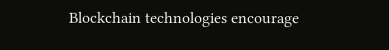Blockchain technologies encourage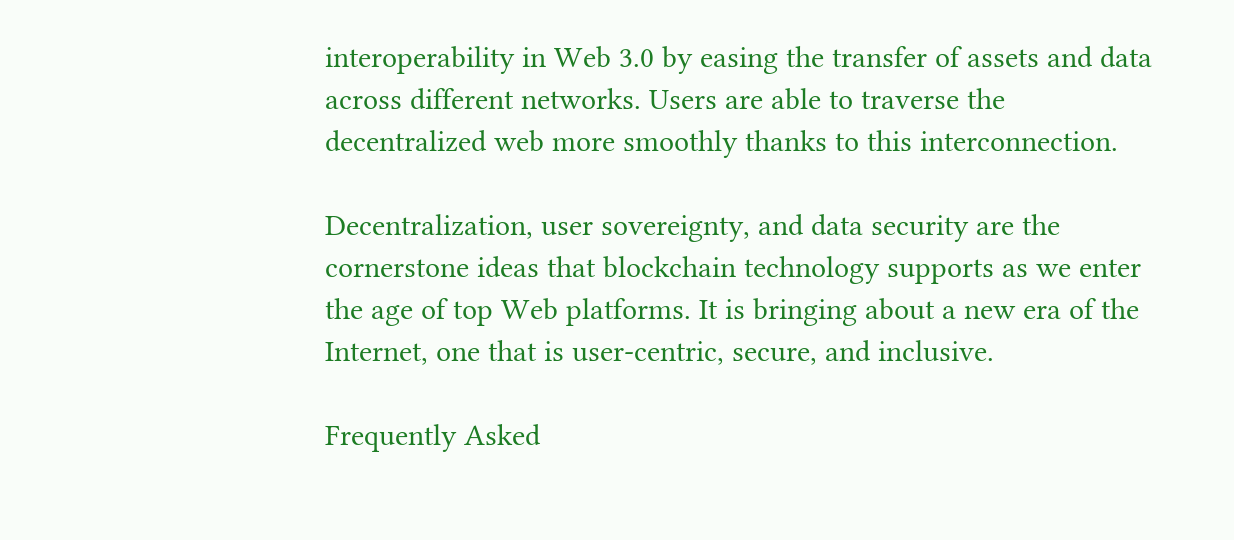interoperability in Web 3.0 by easing the transfer of assets and data across different networks. Users are able to traverse the decentralized web more smoothly thanks to this interconnection.

Decentralization, user sovereignty, and data security are the cornerstone ideas that blockchain technology supports as we enter the age of top Web platforms. It is bringing about a new era of the Internet, one that is user-centric, secure, and inclusive.

Frequently Asked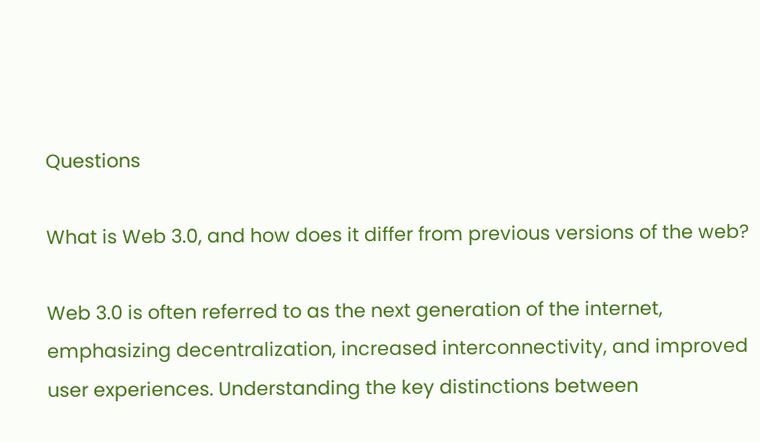Questions

What is Web 3.0, and how does it differ from previous versions of the web?

Web 3.0 is often referred to as the next generation of the internet, emphasizing decentralization, increased interconnectivity, and improved user experiences. Understanding the key distinctions between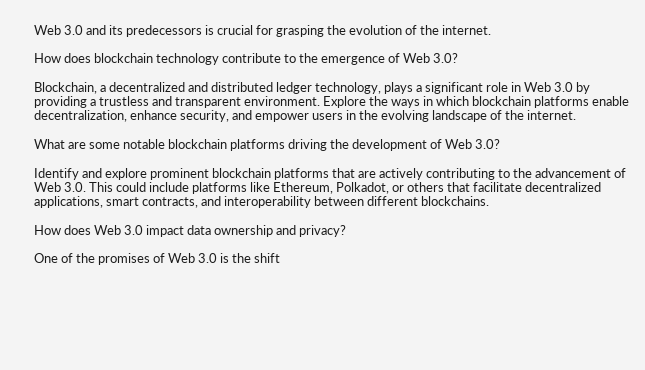Web 3.0 and its predecessors is crucial for grasping the evolution of the internet.

How does blockchain technology contribute to the emergence of Web 3.0?

Blockchain, a decentralized and distributed ledger technology, plays a significant role in Web 3.0 by providing a trustless and transparent environment. Explore the ways in which blockchain platforms enable decentralization, enhance security, and empower users in the evolving landscape of the internet.

What are some notable blockchain platforms driving the development of Web 3.0?

Identify and explore prominent blockchain platforms that are actively contributing to the advancement of Web 3.0. This could include platforms like Ethereum, Polkadot, or others that facilitate decentralized applications, smart contracts, and interoperability between different blockchains.

How does Web 3.0 impact data ownership and privacy?

One of the promises of Web 3.0 is the shift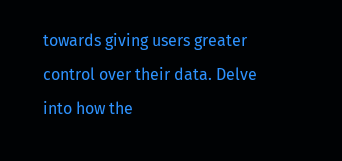towards giving users greater control over their data. Delve into how the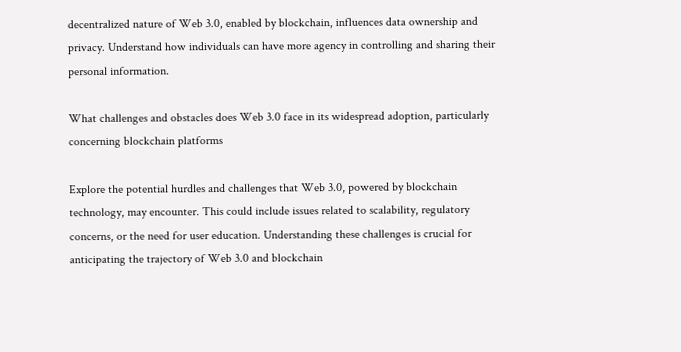decentralized nature of Web 3.0, enabled by blockchain, influences data ownership and privacy. Understand how individuals can have more agency in controlling and sharing their personal information.

What challenges and obstacles does Web 3.0 face in its widespread adoption, particularly concerning blockchain platforms

Explore the potential hurdles and challenges that Web 3.0, powered by blockchain technology, may encounter. This could include issues related to scalability, regulatory concerns, or the need for user education. Understanding these challenges is crucial for anticipating the trajectory of Web 3.0 and blockchain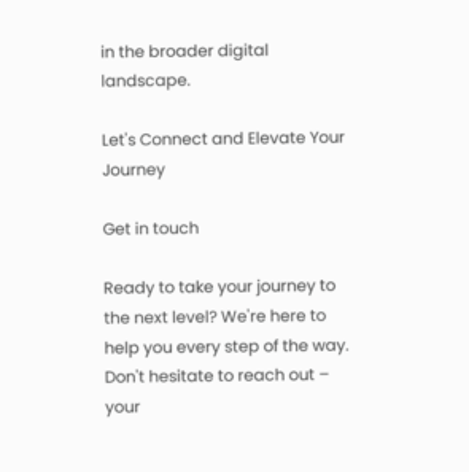in the broader digital landscape.

Let's Connect and Elevate Your Journey

Get in touch

Ready to take your journey to the next level? We're here to help you every step of the way. Don't hesitate to reach out – your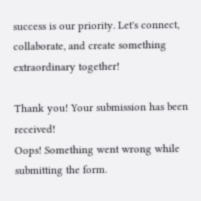success is our priority. Let's connect, collaborate, and create something extraordinary together!

Thank you! Your submission has been received!
Oops! Something went wrong while submitting the form.